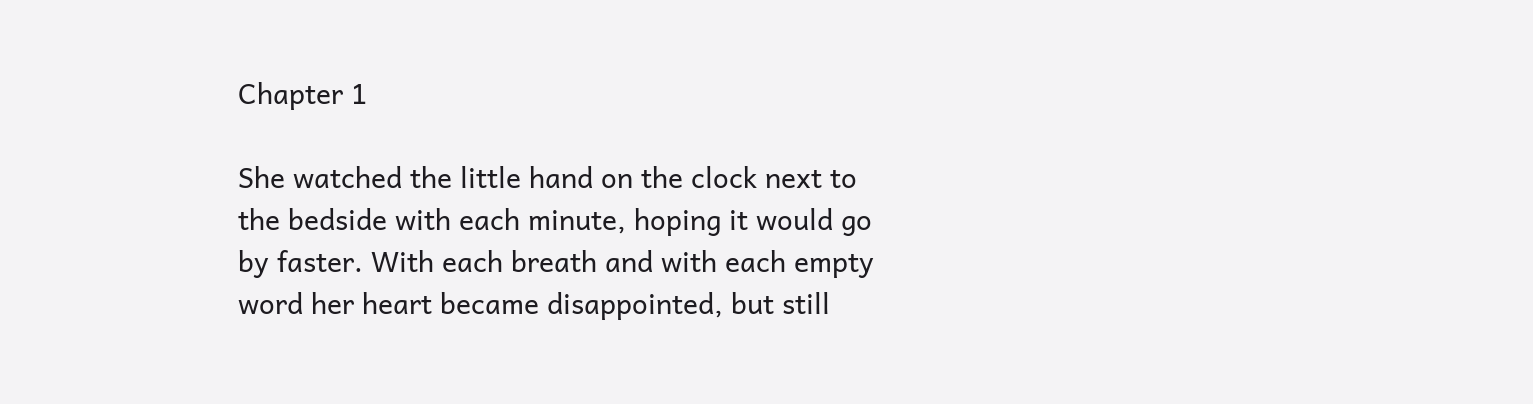Chapter 1

She watched the little hand on the clock next to the bedside with each minute, hoping it would go by faster. With each breath and with each empty word her heart became disappointed, but still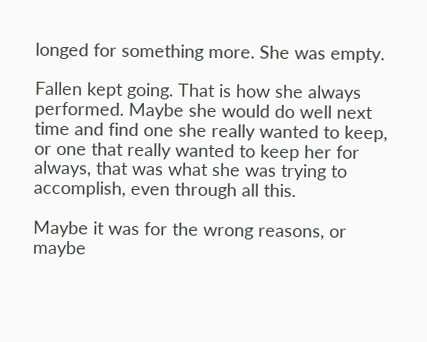longed for something more. She was empty.

Fallen kept going. That is how she always performed. Maybe she would do well next time and find one she really wanted to keep, or one that really wanted to keep her for always, that was what she was trying to accomplish, even through all this.

Maybe it was for the wrong reasons, or maybe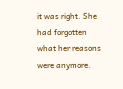it was right. She had forgotten what her reasons were anymore.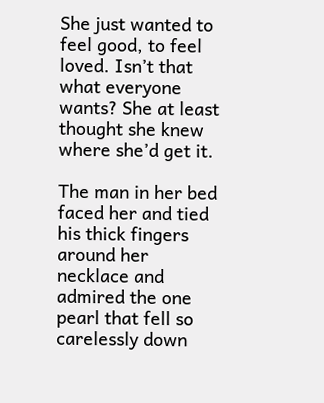She just wanted to feel good, to feel loved. Isn’t that what everyone wants? She at least thought she knew where she’d get it.

The man in her bed faced her and tied his thick fingers around her necklace and admired the one pearl that fell so carelessly down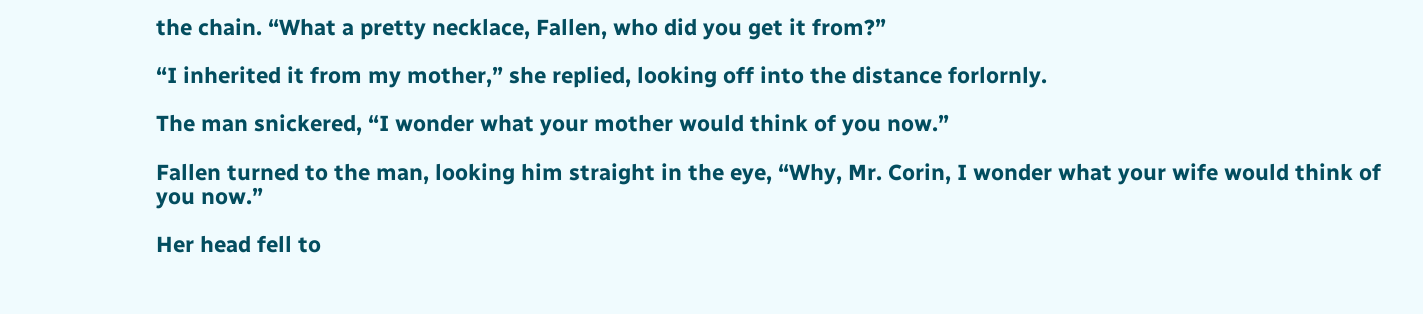the chain. “What a pretty necklace, Fallen, who did you get it from?”

“I inherited it from my mother,” she replied, looking off into the distance forlornly.

The man snickered, “I wonder what your mother would think of you now.”

Fallen turned to the man, looking him straight in the eye, “Why, Mr. Corin, I wonder what your wife would think of you now.”

Her head fell to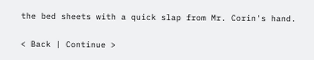the bed sheets with a quick slap from Mr. Corin's hand.

< Back | Continue >